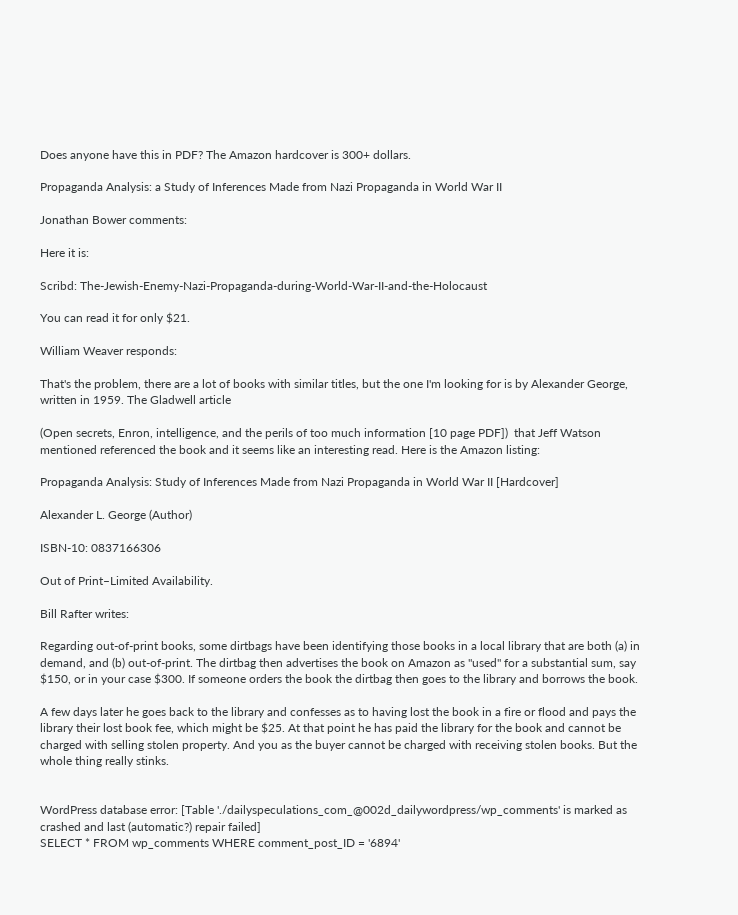Does anyone have this in PDF? The Amazon hardcover is 300+ dollars.

Propaganda Analysis: a Study of Inferences Made from Nazi Propaganda in World War II

Jonathan Bower comments:

Here it is:

Scribd: The-Jewish-Enemy-Nazi-Propaganda-during-World-War-II-and-the-Holocaust

You can read it for only $21.

William Weaver responds:

That's the problem, there are a lot of books with similar titles, but the one I'm looking for is by Alexander George, written in 1959. The Gladwell article

(Open secrets, Enron, intelligence, and the perils of too much information [10 page PDF])  that Jeff Watson mentioned referenced the book and it seems like an interesting read. Here is the Amazon listing:

Propaganda Analysis: Study of Inferences Made from Nazi Propaganda in World War II [Hardcover]

Alexander L. George (Author)

ISBN-10: 0837166306

Out of Print–Limited Availability.

Bill Rafter writes:

Regarding out-of-print books, some dirtbags have been identifying those books in a local library that are both (a) in demand, and (b) out-of-print. The dirtbag then advertises the book on Amazon as "used" for a substantial sum, say $150, or in your case $300. If someone orders the book the dirtbag then goes to the library and borrows the book.

A few days later he goes back to the library and confesses as to having lost the book in a fire or flood and pays the library their lost book fee, which might be $25. At that point he has paid the library for the book and cannot be charged with selling stolen property. And you as the buyer cannot be charged with receiving stolen books. But the whole thing really stinks.


WordPress database error: [Table './dailyspeculations_com_@002d_dailywordpress/wp_comments' is marked as crashed and last (automatic?) repair failed]
SELECT * FROM wp_comments WHERE comment_post_ID = '6894'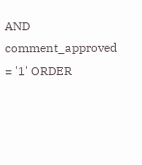AND comment_approved = '1' ORDER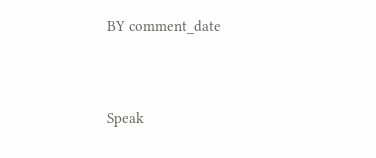BY comment_date




Speak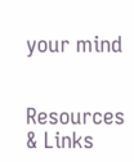your mind


Resources & Links